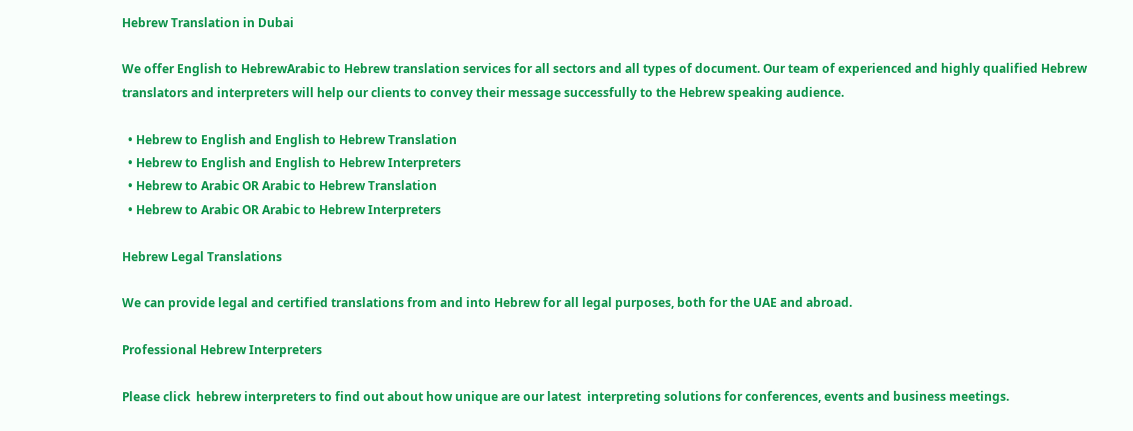Hebrew Translation in Dubai

We offer English to HebrewArabic to Hebrew translation services for all sectors and all types of document. Our team of experienced and highly qualified Hebrew translators and interpreters will help our clients to convey their message successfully to the Hebrew speaking audience.

  • Hebrew to English and English to Hebrew Translation
  • Hebrew to English and English to Hebrew Interpreters
  • Hebrew to Arabic OR Arabic to Hebrew Translation
  • Hebrew to Arabic OR Arabic to Hebrew Interpreters

Hebrew Legal Translations

We can provide legal and certified translations from and into Hebrew for all legal purposes, both for the UAE and abroad.

Professional Hebrew Interpreters

Please click  hebrew interpreters to find out about how unique are our latest  interpreting solutions for conferences, events and business meetings.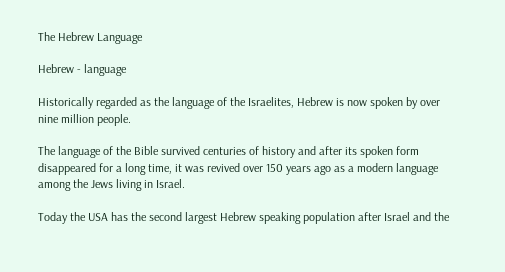The Hebrew Language

Hebrew - language

Historically regarded as the language of the Israelites, Hebrew is now spoken by over nine million people.

The language of the Bible survived centuries of history and after its spoken form disappeared for a long time, it was revived over 150 years ago as a modern language among the Jews living in Israel.

Today the USA has the second largest Hebrew speaking population after Israel and the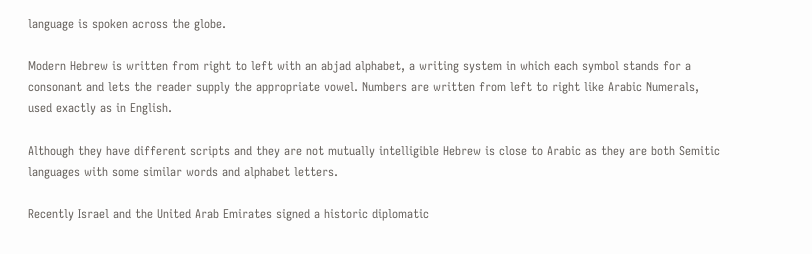language is spoken across the globe.

Modern Hebrew is written from right to left with an abjad alphabet, a writing system in which each symbol stands for a consonant and lets the reader supply the appropriate vowel. Numbers are written from left to right like Arabic Numerals, used exactly as in English.

Although they have different scripts and they are not mutually intelligible Hebrew is close to Arabic as they are both Semitic languages with some similar words and alphabet letters.

Recently Israel and the United Arab Emirates signed a historic diplomatic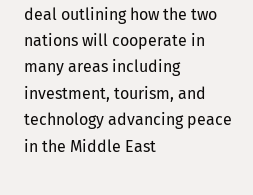deal outlining how the two nations will cooperate in many areas including investment, tourism, and technology advancing peace in the Middle East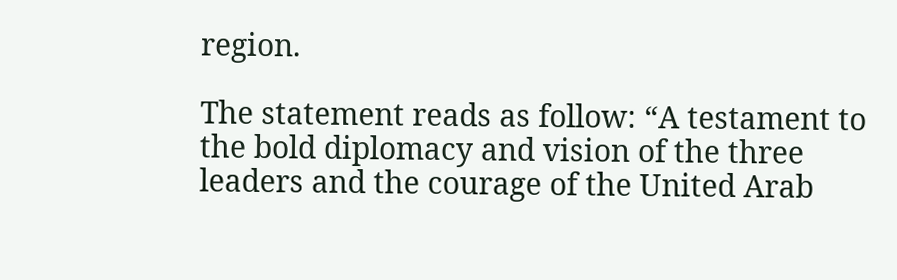region.

The statement reads as follow: “A testament to the bold diplomacy and vision of the three leaders and the courage of the United Arab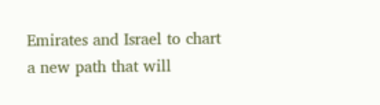Emirates and Israel to chart a new path that will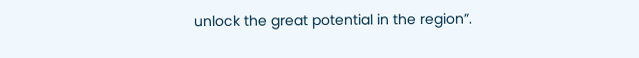unlock the great potential in the region”.